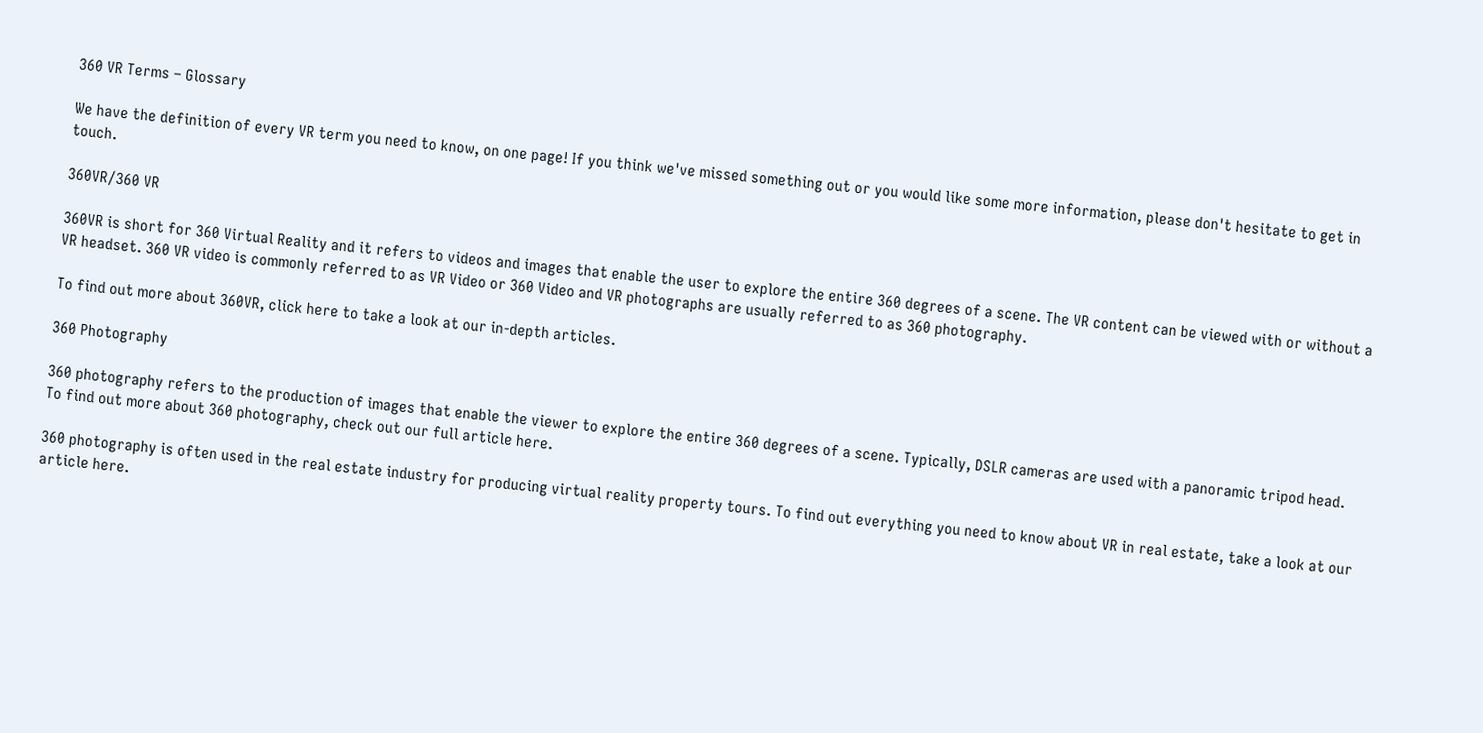360 VR Terms – Glossary

We have the definition of every VR term you need to know, on one page! If you think we've missed something out or you would like some more information, please don't hesitate to get in touch.

360VR/360 VR

360VR is short for 360 Virtual Reality and it refers to videos and images that enable the user to explore the entire 360 degrees of a scene. The VR content can be viewed with or without a VR headset. 360 VR video is commonly referred to as VR Video or 360 Video and VR photographs are usually referred to as 360 photography.

To find out more about 360VR, click here to take a look at our in-depth articles.

360 Photography

360 photography refers to the production of images that enable the viewer to explore the entire 360 degrees of a scene. Typically, DSLR cameras are used with a panoramic tripod head. To find out more about 360 photography, check out our full article here.

360 photography is often used in the real estate industry for producing virtual reality property tours. To find out everything you need to know about VR in real estate, take a look at our article here.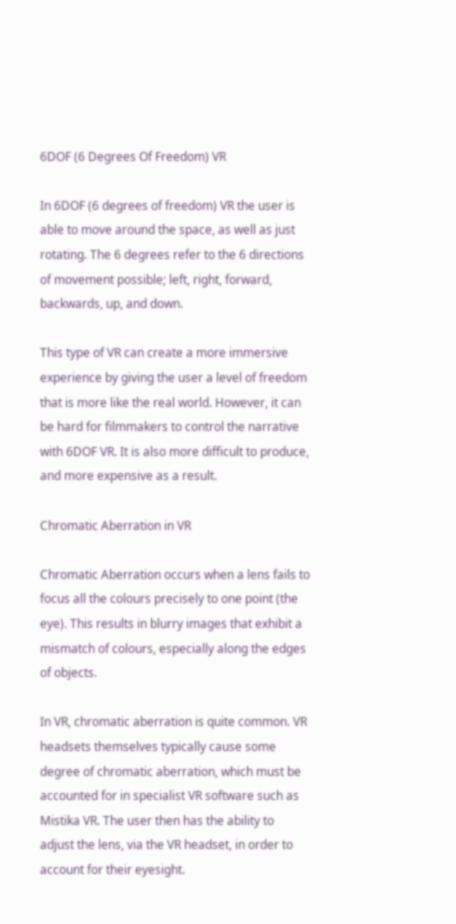6DOF (6 Degrees Of Freedom) VR

In 6DOF (6 degrees of freedom) VR the user is able to move around the space, as well as just rotating. The 6 degrees refer to the 6 directions of movement possible; left, right, forward, backwards, up, and down.

This type of VR can create a more immersive experience by giving the user a level of freedom that is more like the real world. However, it can be hard for filmmakers to control the narrative with 6DOF VR. It is also more difficult to produce, and more expensive as a result.

Chromatic Aberration in VR

Chromatic Aberration occurs when a lens fails to focus all the colours precisely to one point (the eye). This results in blurry images that exhibit a mismatch of colours, especially along the edges of objects.

In VR, chromatic aberration is quite common. VR headsets themselves typically cause some degree of chromatic aberration, which must be accounted for in specialist VR software such as Mistika VR. The user then has the ability to adjust the lens, via the VR headset, in order to account for their eyesight.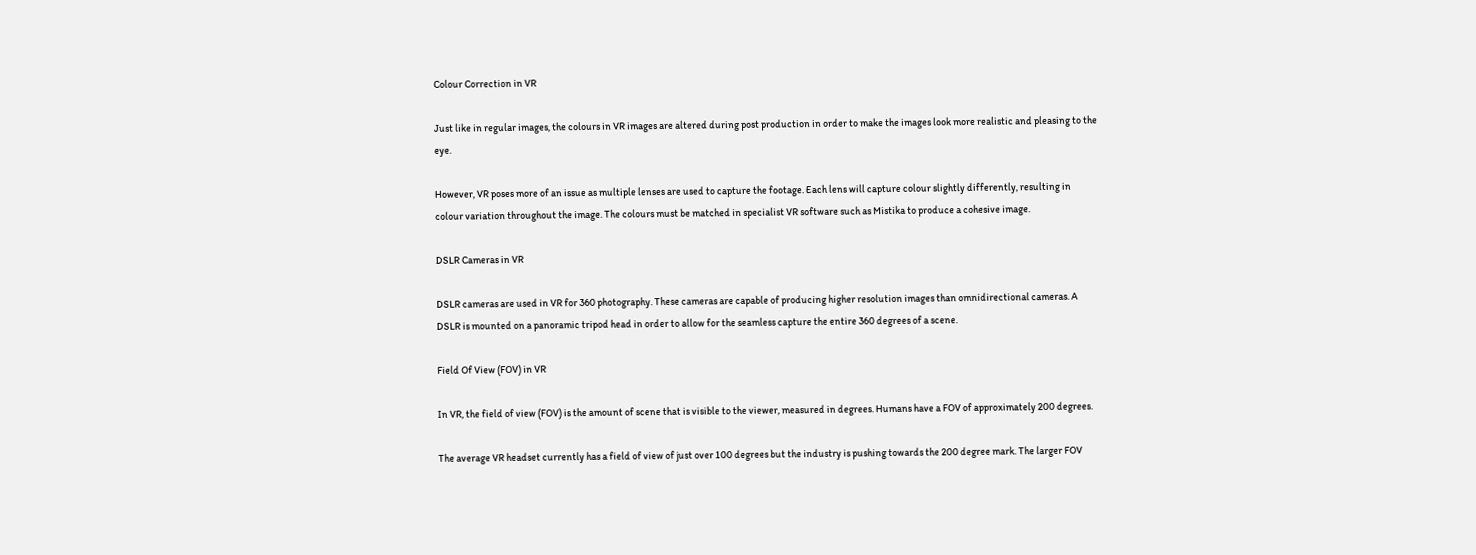Colour Correction in VR

Just like in regular images, the colours in VR images are altered during post production in order to make the images look more realistic and pleasing to the eye.

However, VR poses more of an issue as multiple lenses are used to capture the footage. Each lens will capture colour slightly differently, resulting in colour variation throughout the image. The colours must be matched in specialist VR software such as Mistika to produce a cohesive image.

DSLR Cameras in VR

DSLR cameras are used in VR for 360 photography. These cameras are capable of producing higher resolution images than omnidirectional cameras. A DSLR is mounted on a panoramic tripod head in order to allow for the seamless capture the entire 360 degrees of a scene.

Field Of View (FOV) in VR

In VR, the field of view (FOV) is the amount of scene that is visible to the viewer, measured in degrees. Humans have a FOV of approximately 200 degrees.

The average VR headset currently has a field of view of just over 100 degrees but the industry is pushing towards the 200 degree mark. The larger FOV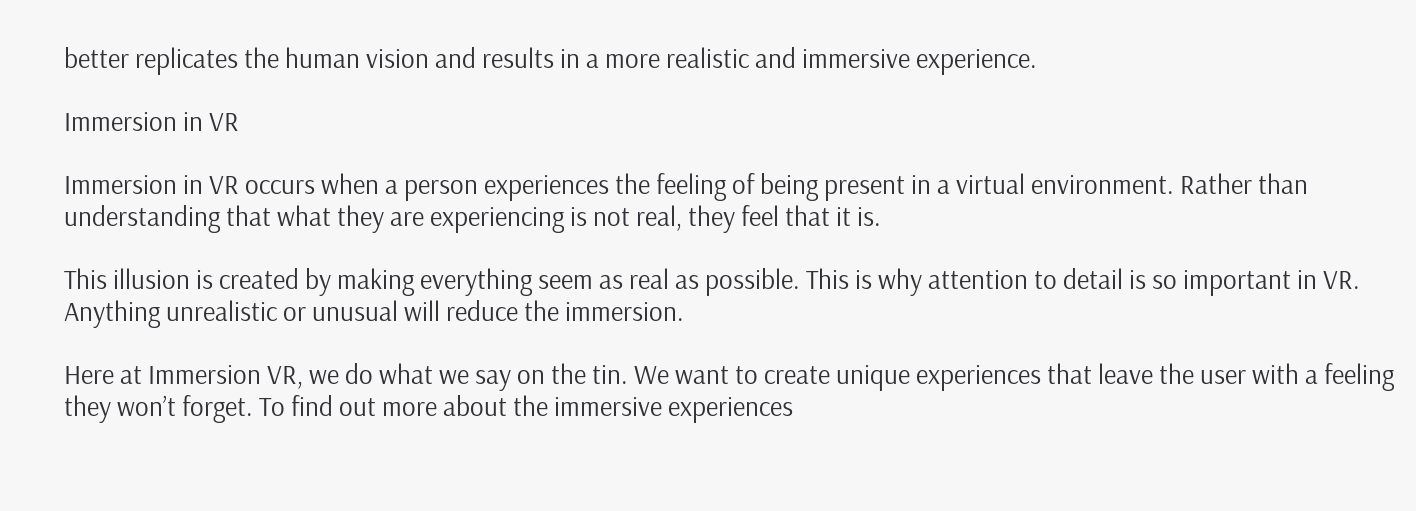better replicates the human vision and results in a more realistic and immersive experience.

Immersion in VR

Immersion in VR occurs when a person experiences the feeling of being present in a virtual environment. Rather than understanding that what they are experiencing is not real, they feel that it is.

This illusion is created by making everything seem as real as possible. This is why attention to detail is so important in VR. Anything unrealistic or unusual will reduce the immersion.

Here at Immersion VR, we do what we say on the tin. We want to create unique experiences that leave the user with a feeling they won’t forget. To find out more about the immersive experiences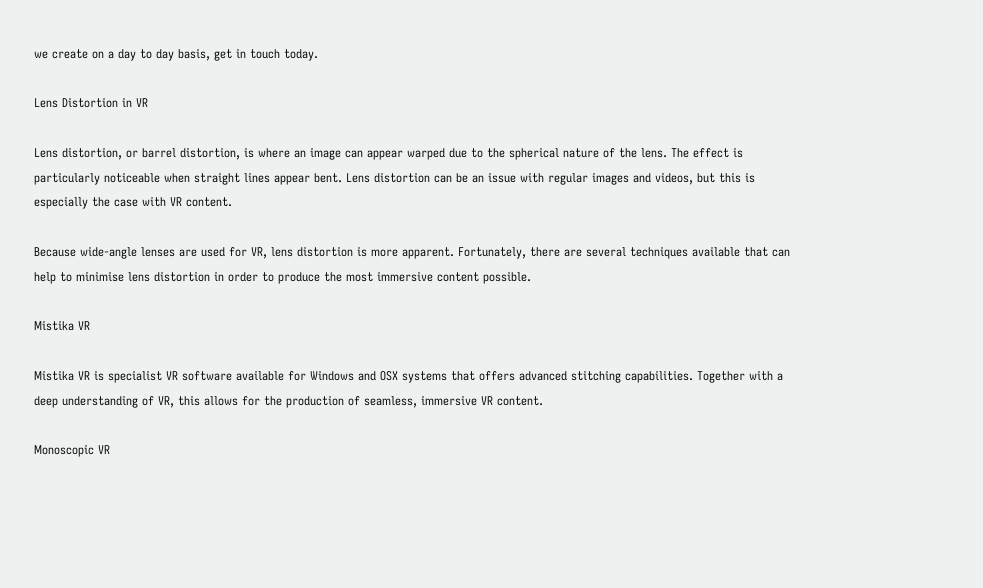we create on a day to day basis, get in touch today.

Lens Distortion in VR

Lens distortion, or barrel distortion, is where an image can appear warped due to the spherical nature of the lens. The effect is particularly noticeable when straight lines appear bent. Lens distortion can be an issue with regular images and videos, but this is especially the case with VR content.

Because wide-angle lenses are used for VR, lens distortion is more apparent. Fortunately, there are several techniques available that can help to minimise lens distortion in order to produce the most immersive content possible.

Mistika VR

Mistika VR is specialist VR software available for Windows and OSX systems that offers advanced stitching capabilities. Together with a deep understanding of VR, this allows for the production of seamless, immersive VR content.

Monoscopic VR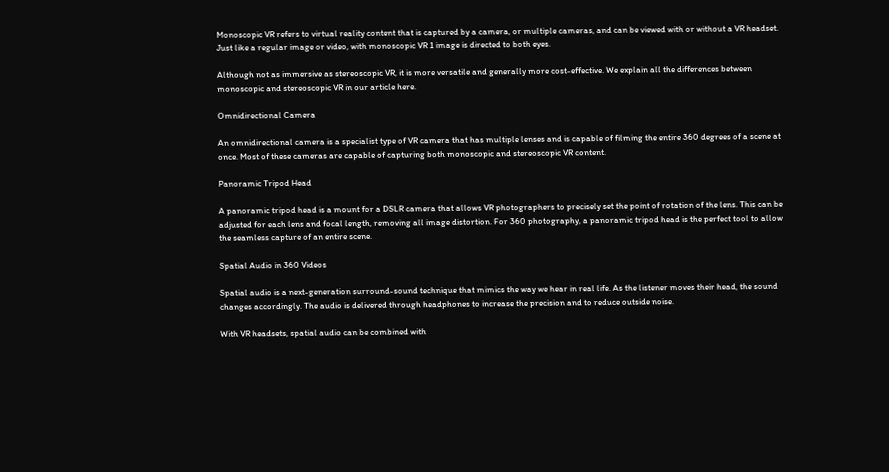Monoscopic VR refers to virtual reality content that is captured by a camera, or multiple cameras, and can be viewed with or without a VR headset. Just like a regular image or video, with monoscopic VR 1 image is directed to both eyes.

Although not as immersive as stereoscopic VR, it is more versatile and generally more cost-effective. We explain all the differences between monoscopic and stereoscopic VR in our article here.

Omnidirectional Camera

An omnidirectional camera is a specialist type of VR camera that has multiple lenses and is capable of filming the entire 360 degrees of a scene at once. Most of these cameras are capable of capturing both monoscopic and stereoscopic VR content.

Panoramic Tripod Head

A panoramic tripod head is a mount for a DSLR camera that allows VR photographers to precisely set the point of rotation of the lens. This can be adjusted for each lens and focal length, removing all image distortion. For 360 photography, a panoramic tripod head is the perfect tool to allow the seamless capture of an entire scene.

Spatial Audio in 360 Videos

Spatial audio is a next-generation surround-sound technique that mimics the way we hear in real life. As the listener moves their head, the sound changes accordingly. The audio is delivered through headphones to increase the precision and to reduce outside noise.

With VR headsets, spatial audio can be combined with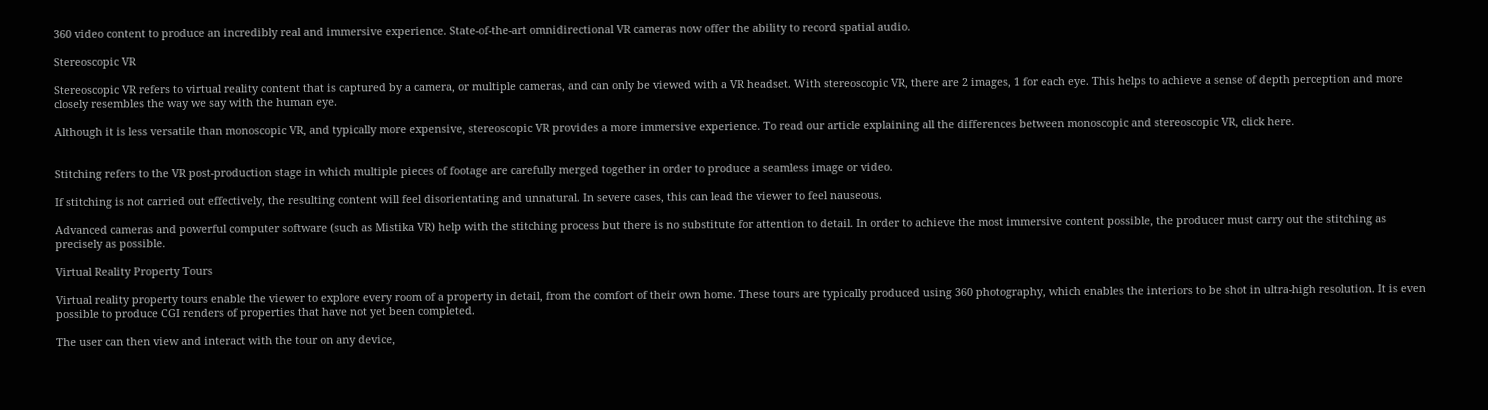360 video content to produce an incredibly real and immersive experience. State-of-the-art omnidirectional VR cameras now offer the ability to record spatial audio.

Stereoscopic VR

Stereoscopic VR refers to virtual reality content that is captured by a camera, or multiple cameras, and can only be viewed with a VR headset. With stereoscopic VR, there are 2 images, 1 for each eye. This helps to achieve a sense of depth perception and more closely resembles the way we say with the human eye.

Although it is less versatile than monoscopic VR, and typically more expensive, stereoscopic VR provides a more immersive experience. To read our article explaining all the differences between monoscopic and stereoscopic VR, click here.


Stitching refers to the VR post-production stage in which multiple pieces of footage are carefully merged together in order to produce a seamless image or video.

If stitching is not carried out effectively, the resulting content will feel disorientating and unnatural. In severe cases, this can lead the viewer to feel nauseous.

Advanced cameras and powerful computer software (such as Mistika VR) help with the stitching process but there is no substitute for attention to detail. In order to achieve the most immersive content possible, the producer must carry out the stitching as precisely as possible.

Virtual Reality Property Tours

Virtual reality property tours enable the viewer to explore every room of a property in detail, from the comfort of their own home. These tours are typically produced using 360 photography, which enables the interiors to be shot in ultra-high resolution. It is even possible to produce CGI renders of properties that have not yet been completed.

The user can then view and interact with the tour on any device,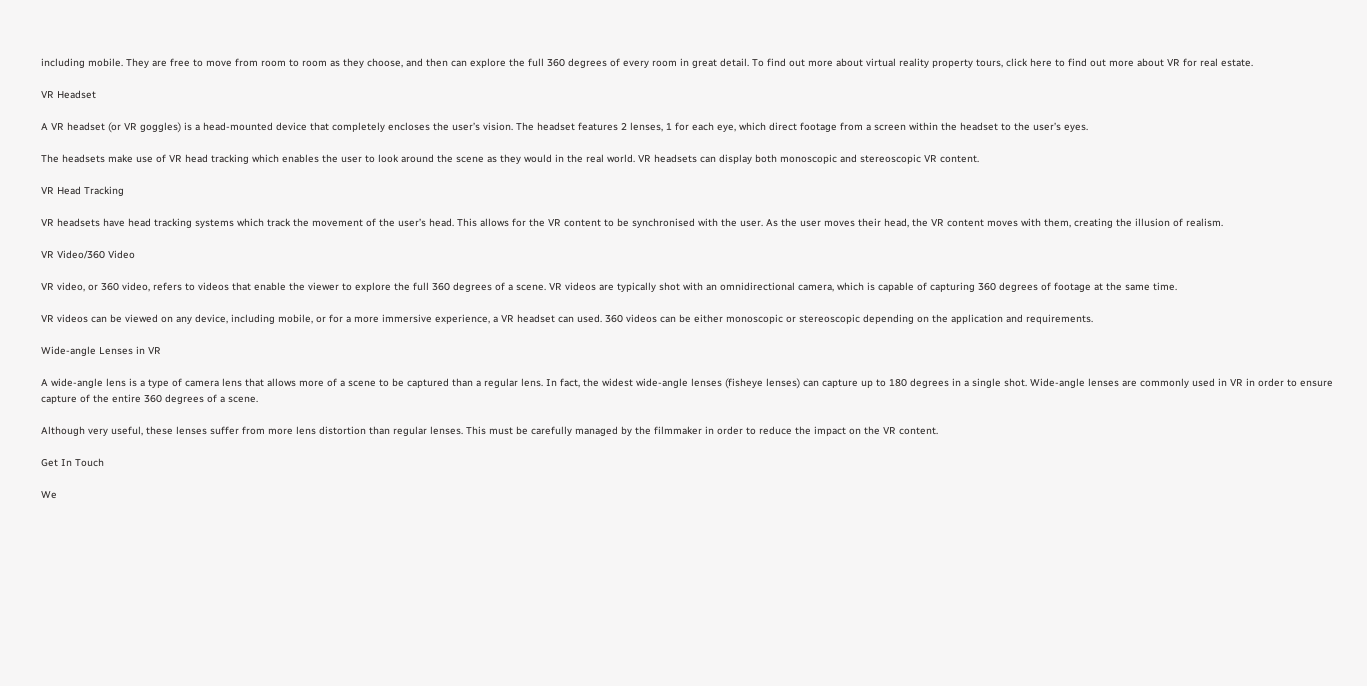including mobile. They are free to move from room to room as they choose, and then can explore the full 360 degrees of every room in great detail. To find out more about virtual reality property tours, click here to find out more about VR for real estate.

VR Headset

A VR headset (or VR goggles) is a head-mounted device that completely encloses the user’s vision. The headset features 2 lenses, 1 for each eye, which direct footage from a screen within the headset to the user’s eyes.

The headsets make use of VR head tracking which enables the user to look around the scene as they would in the real world. VR headsets can display both monoscopic and stereoscopic VR content.

VR Head Tracking

VR headsets have head tracking systems which track the movement of the user’s head. This allows for the VR content to be synchronised with the user. As the user moves their head, the VR content moves with them, creating the illusion of realism.

VR Video/360 Video

VR video, or 360 video, refers to videos that enable the viewer to explore the full 360 degrees of a scene. VR videos are typically shot with an omnidirectional camera, which is capable of capturing 360 degrees of footage at the same time.

VR videos can be viewed on any device, including mobile, or for a more immersive experience, a VR headset can used. 360 videos can be either monoscopic or stereoscopic depending on the application and requirements.

Wide-angle Lenses in VR

A wide-angle lens is a type of camera lens that allows more of a scene to be captured than a regular lens. In fact, the widest wide-angle lenses (fisheye lenses) can capture up to 180 degrees in a single shot. Wide-angle lenses are commonly used in VR in order to ensure capture of the entire 360 degrees of a scene.

Although very useful, these lenses suffer from more lens distortion than regular lenses. This must be carefully managed by the filmmaker in order to reduce the impact on the VR content.

Get In Touch

We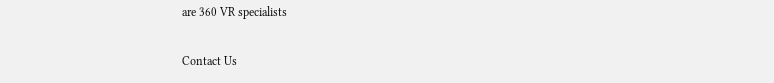are 360 VR specialists

Contact Us